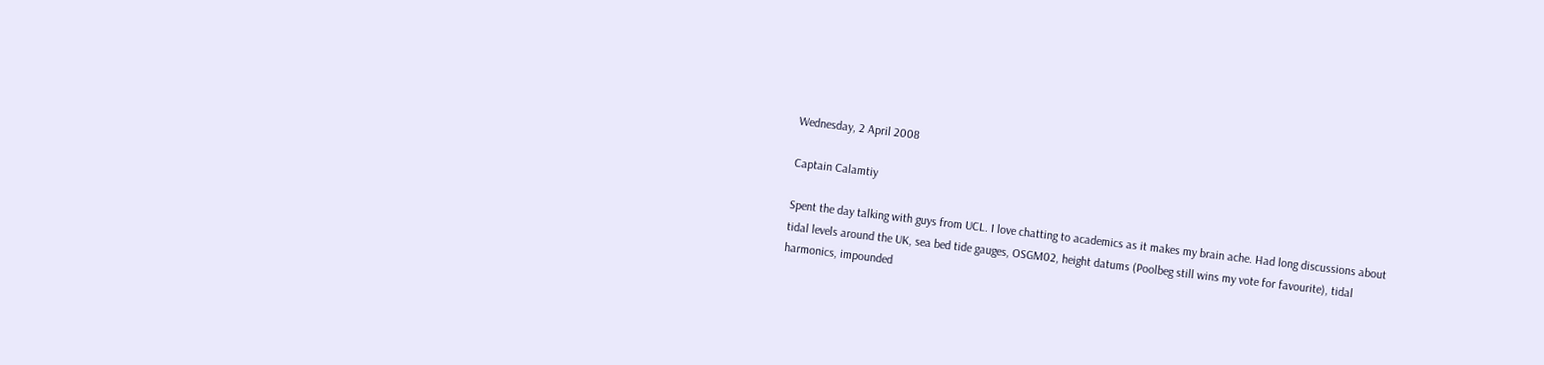Wednesday, 2 April 2008

Captain Calamtiy

Spent the day talking with guys from UCL. I love chatting to academics as it makes my brain ache. Had long discussions about tidal levels around the UK, sea bed tide gauges, OSGM02, height datums (Poolbeg still wins my vote for favourite), tidal harmonics, impounded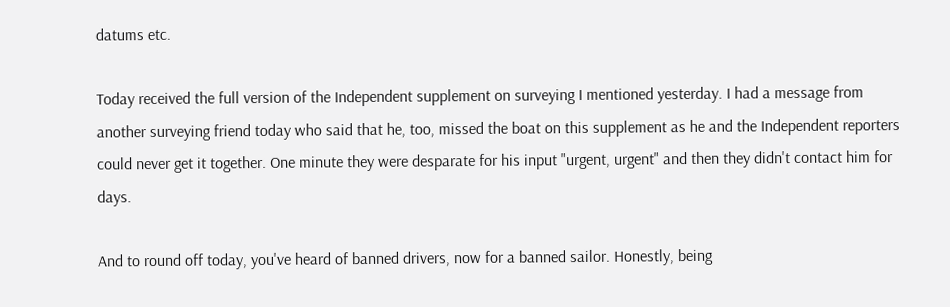datums etc.

Today received the full version of the Independent supplement on surveying I mentioned yesterday. I had a message from another surveying friend today who said that he, too, missed the boat on this supplement as he and the Independent reporters could never get it together. One minute they were desparate for his input "urgent, urgent" and then they didn't contact him for days.

And to round off today, you've heard of banned drivers, now for a banned sailor. Honestly, being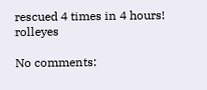rescued 4 times in 4 hours! rolleyes

No comments: